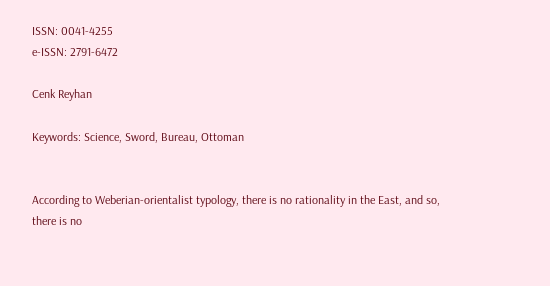ISSN: 0041-4255
e-ISSN: 2791-6472

Cenk Reyhan

Keywords: Science, Sword, Bureau, Ottoman


According to Weberian-orientalist typology, there is no rationality in the East, and so, there is no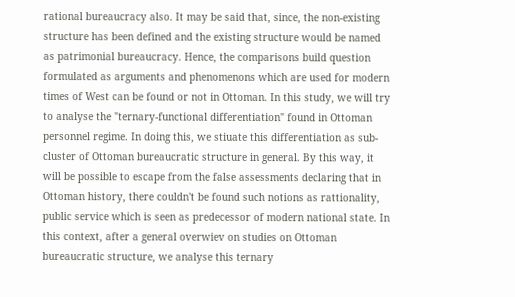rational bureaucracy also. It may be said that, since, the non-existing structure has been defined and the existing structure would be named as patrimonial bureaucracy. Hence, the comparisons build question formulated as arguments and phenomenons which are used for modern times of West can be found or not in Ottoman. In this study, we will try to analyse the "ternary-functional differentiation" found in Ottoman personnel regime. In doing this, we stiuate this differentiation as sub-cluster of Ottoman bureaucratic structure in general. By this way, it will be possible to escape from the false assessments declaring that in Ottoman history, there couldn't be found such notions as rattionality, public service which is seen as predecessor of modern national state. In this context, after a general overwiev on studies on Ottoman bureaucratic structure, we analyse this ternary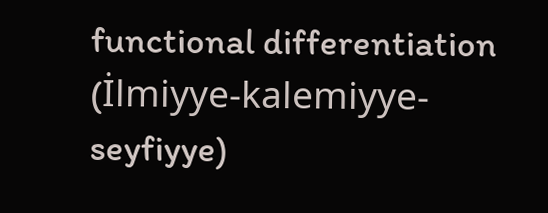functional differentiation (İlmiyye-kalemiyye-seyfiyye)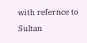with refernce to Sultan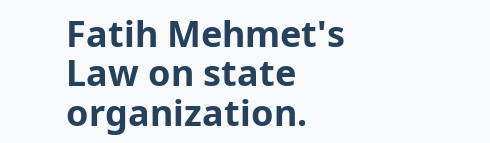Fatih Mehmet's Law on state organization.